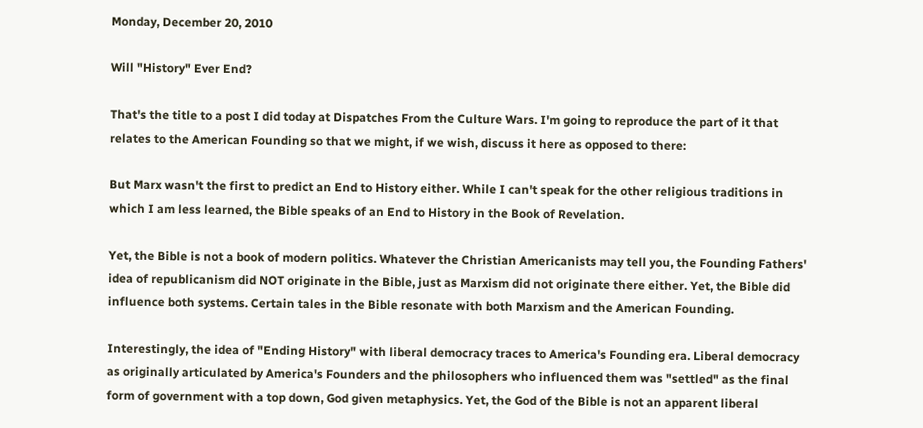Monday, December 20, 2010

Will "History" Ever End?

That's the title to a post I did today at Dispatches From the Culture Wars. I'm going to reproduce the part of it that relates to the American Founding so that we might, if we wish, discuss it here as opposed to there:

But Marx wasn't the first to predict an End to History either. While I can't speak for the other religious traditions in which I am less learned, the Bible speaks of an End to History in the Book of Revelation.

Yet, the Bible is not a book of modern politics. Whatever the Christian Americanists may tell you, the Founding Fathers' idea of republicanism did NOT originate in the Bible, just as Marxism did not originate there either. Yet, the Bible did influence both systems. Certain tales in the Bible resonate with both Marxism and the American Founding.

Interestingly, the idea of "Ending History" with liberal democracy traces to America's Founding era. Liberal democracy as originally articulated by America's Founders and the philosophers who influenced them was "settled" as the final form of government with a top down, God given metaphysics. Yet, the God of the Bible is not an apparent liberal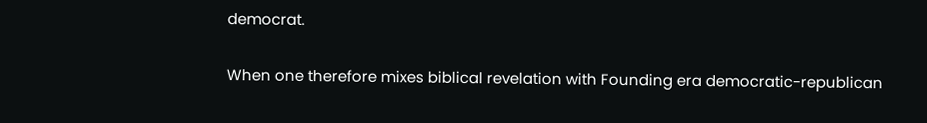democrat.

When one therefore mixes biblical revelation with Founding era democratic-republican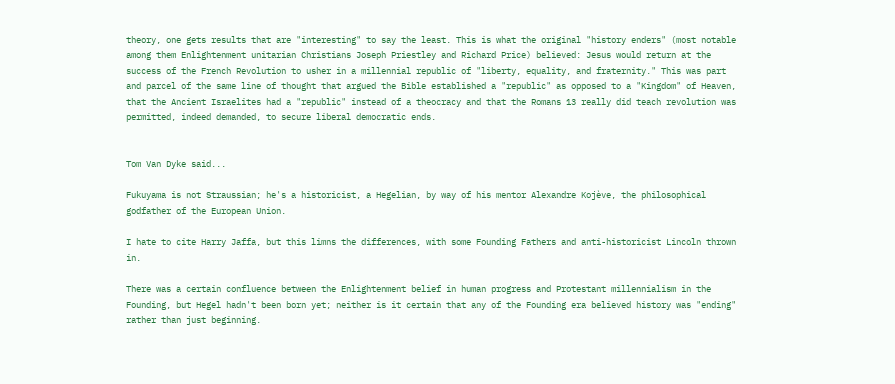theory, one gets results that are "interesting" to say the least. This is what the original "history enders" (most notable among them Enlightenment unitarian Christians Joseph Priestley and Richard Price) believed: Jesus would return at the success of the French Revolution to usher in a millennial republic of "liberty, equality, and fraternity." This was part and parcel of the same line of thought that argued the Bible established a "republic" as opposed to a "Kingdom" of Heaven, that the Ancient Israelites had a "republic" instead of a theocracy and that the Romans 13 really did teach revolution was permitted, indeed demanded, to secure liberal democratic ends.


Tom Van Dyke said...

Fukuyama is not Straussian; he's a historicist, a Hegelian, by way of his mentor Alexandre Kojève, the philosophical godfather of the European Union.

I hate to cite Harry Jaffa, but this limns the differences, with some Founding Fathers and anti-historicist Lincoln thrown in.

There was a certain confluence between the Enlightenment belief in human progress and Protestant millennialism in the Founding, but Hegel hadn't been born yet; neither is it certain that any of the Founding era believed history was "ending" rather than just beginning.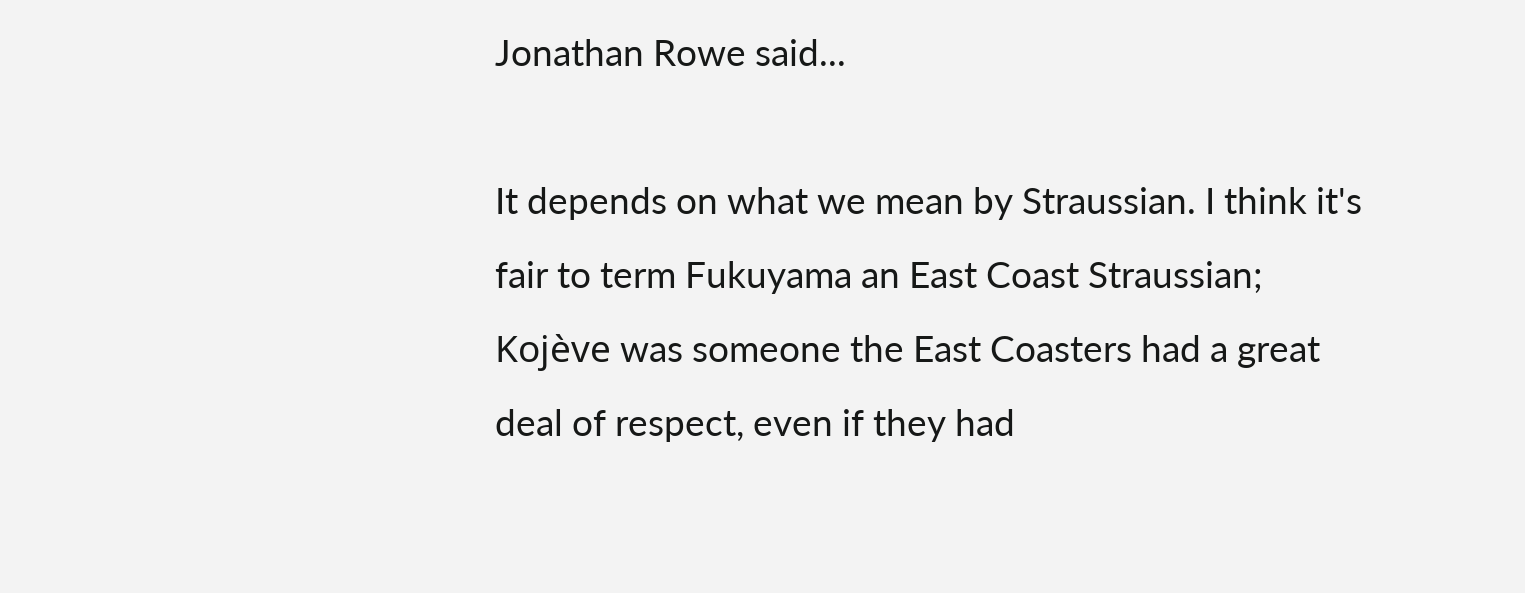Jonathan Rowe said...

It depends on what we mean by Straussian. I think it's fair to term Fukuyama an East Coast Straussian; Kojève was someone the East Coasters had a great deal of respect, even if they had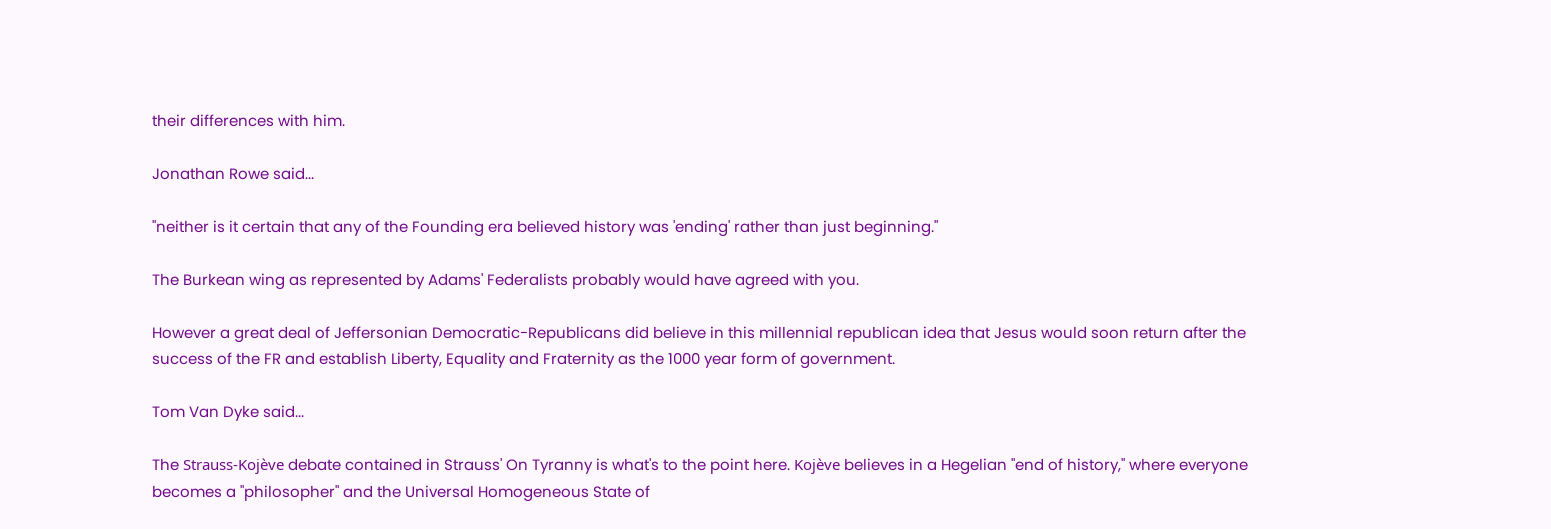their differences with him.

Jonathan Rowe said...

"neither is it certain that any of the Founding era believed history was 'ending' rather than just beginning."

The Burkean wing as represented by Adams' Federalists probably would have agreed with you.

However a great deal of Jeffersonian Democratic-Republicans did believe in this millennial republican idea that Jesus would soon return after the success of the FR and establish Liberty, Equality and Fraternity as the 1000 year form of government.

Tom Van Dyke said...

The Strauss-Kojève debate contained in Strauss' On Tyranny is what's to the point here. Kojève believes in a Hegelian "end of history," where everyone becomes a "philosopher" and the Universal Homogeneous State of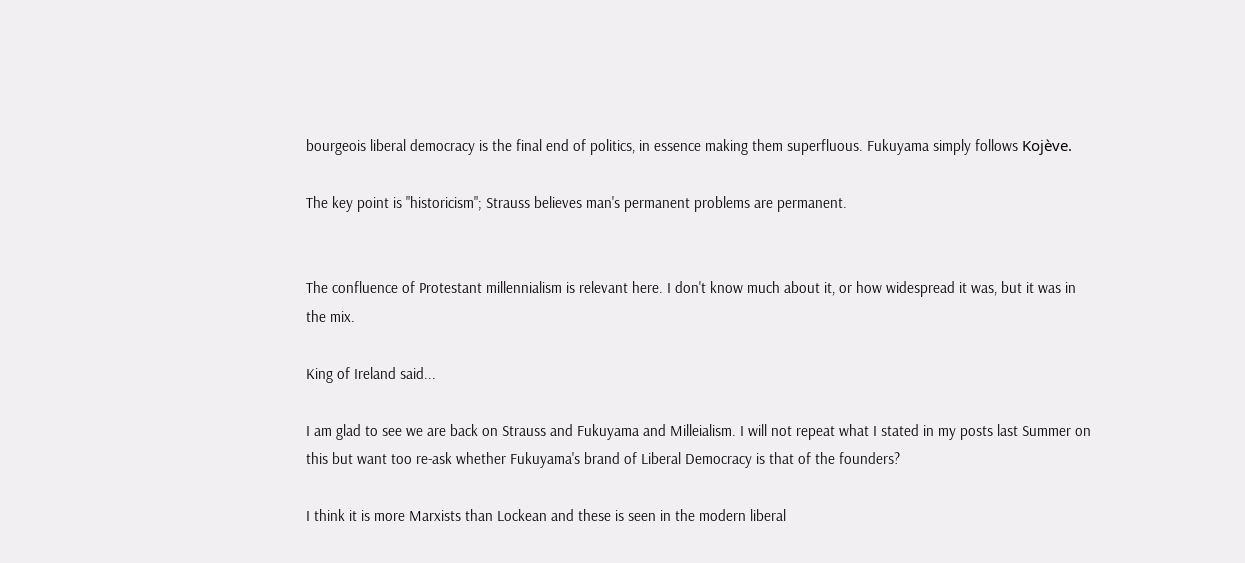bourgeois liberal democracy is the final end of politics, in essence making them superfluous. Fukuyama simply follows Kojève.

The key point is "historicism"; Strauss believes man's permanent problems are permanent.


The confluence of Protestant millennialism is relevant here. I don't know much about it, or how widespread it was, but it was in the mix.

King of Ireland said...

I am glad to see we are back on Strauss and Fukuyama and Milleialism. I will not repeat what I stated in my posts last Summer on this but want too re-ask whether Fukuyama's brand of Liberal Democracy is that of the founders?

I think it is more Marxists than Lockean and these is seen in the modern liberal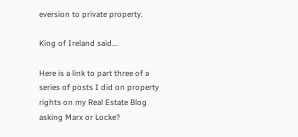eversion to private property.

King of Ireland said...

Here is a link to part three of a series of posts I did on property rights on my Real Estate Blog asking Marx or Locke?